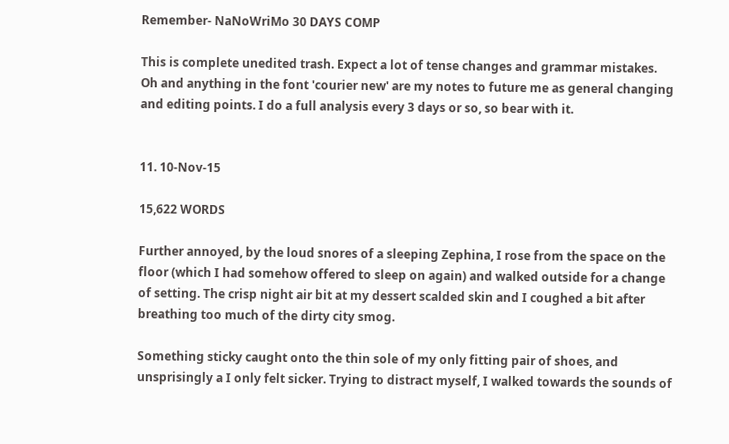Remember- NaNoWriMo 30 DAYS COMP

This is complete unedited trash. Expect a lot of tense changes and grammar mistakes.
Oh and anything in the font 'courier new' are my notes to future me as general changing and editing points. I do a full analysis every 3 days or so, so bear with it.


11. 10-Nov-15

15,622 WORDS

Further annoyed, by the loud snores of a sleeping Zephina, I rose from the space on the floor (which I had somehow offered to sleep on again) and walked outside for a change of setting. The crisp night air bit at my dessert scalded skin and I coughed a bit after breathing too much of the dirty city smog.

Something sticky caught onto the thin sole of my only fitting pair of shoes, and unsprisingly a I only felt sicker. Trying to distract myself, I walked towards the sounds of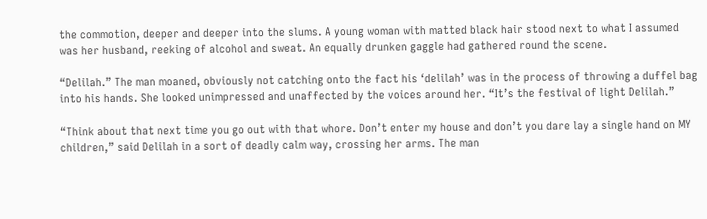the commotion, deeper and deeper into the slums. A young woman with matted black hair stood next to what I assumed was her husband, reeking of alcohol and sweat. An equally drunken gaggle had gathered round the scene.

“Delilah.” The man moaned, obviously not catching onto the fact his ‘delilah’ was in the process of throwing a duffel bag into his hands. She looked unimpressed and unaffected by the voices around her. “It’s the festival of light Delilah.”

“Think about that next time you go out with that whore. Don’t enter my house and don’t you dare lay a single hand on MY children,” said Delilah in a sort of deadly calm way, crossing her arms. The man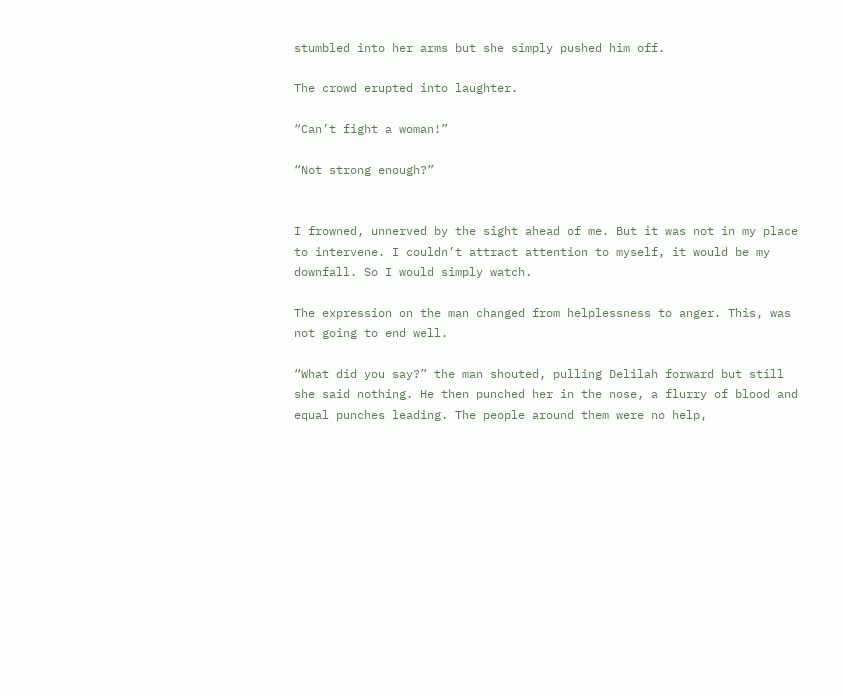stumbled into her arms but she simply pushed him off.

The crowd erupted into laughter.

“Can’t fight a woman!”

“Not strong enough?”


I frowned, unnerved by the sight ahead of me. But it was not in my place to intervene. I couldn’t attract attention to myself, it would be my downfall. So I would simply watch.

The expression on the man changed from helplessness to anger. This, was not going to end well.

“What did you say?” the man shouted, pulling Delilah forward but still she said nothing. He then punched her in the nose, a flurry of blood and equal punches leading. The people around them were no help,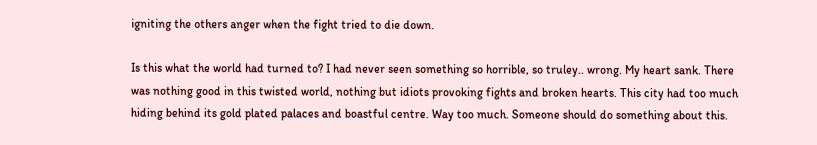igniting the others anger when the fight tried to die down.

Is this what the world had turned to? I had never seen something so horrible, so truley.. wrong. My heart sank. There was nothing good in this twisted world, nothing but idiots provoking fights and broken hearts. This city had too much hiding behind its gold plated palaces and boastful centre. Way too much. Someone should do something about this.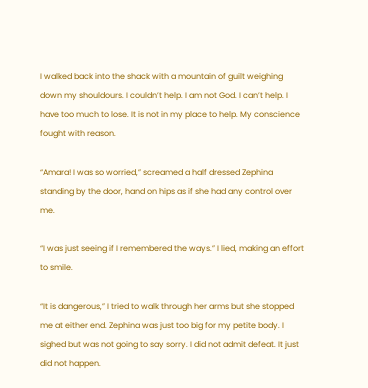I walked back into the shack with a mountain of guilt weighing down my shouldours. I couldn’t help. I am not God. I can’t help. I have too much to lose. It is not in my place to help. My conscience fought with reason.

“Amara! I was so worried,” screamed a half dressed Zephina standing by the door, hand on hips as if she had any control over me.

“I was just seeing if I remembered the ways.” I lied, making an effort to smile.

“It is dangerous,” I tried to walk through her arms but she stopped me at either end. Zephina was just too big for my petite body. I sighed but was not going to say sorry. I did not admit defeat. It just did not happen.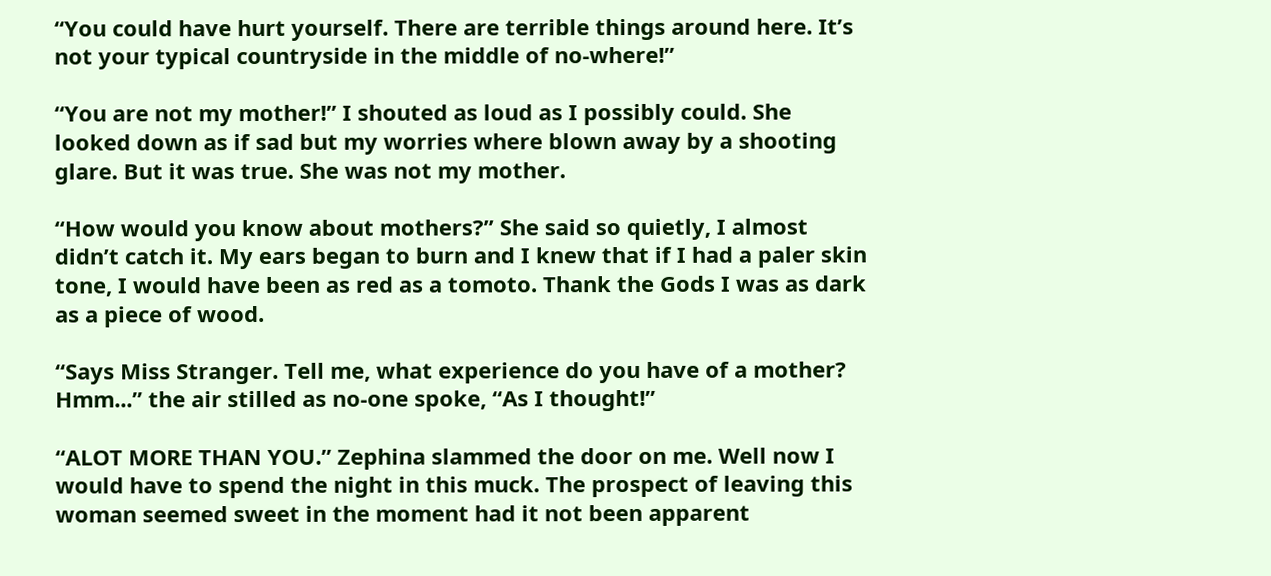“You could have hurt yourself. There are terrible things around here. It’s not your typical countryside in the middle of no-where!”

“You are not my mother!” I shouted as loud as I possibly could. She looked down as if sad but my worries where blown away by a shooting glare. But it was true. She was not my mother.

“How would you know about mothers?” She said so quietly, I almost didn’t catch it. My ears began to burn and I knew that if I had a paler skin tone, I would have been as red as a tomoto. Thank the Gods I was as dark as a piece of wood.

“Says Miss Stranger. Tell me, what experience do you have of a mother? Hmm...” the air stilled as no-one spoke, “As I thought!”

“ALOT MORE THAN YOU.” Zephina slammed the door on me. Well now I would have to spend the night in this muck. The prospect of leaving this woman seemed sweet in the moment had it not been apparent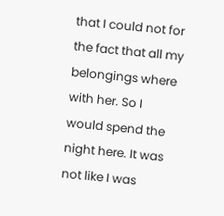that I could not for the fact that all my belongings where with her. So I would spend the night here. It was not like I was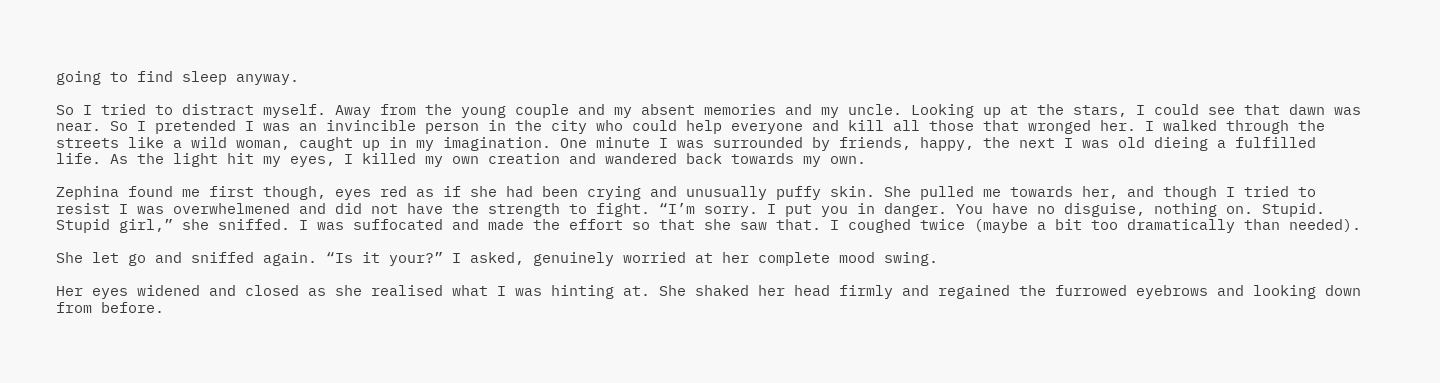going to find sleep anyway.

So I tried to distract myself. Away from the young couple and my absent memories and my uncle. Looking up at the stars, I could see that dawn was near. So I pretended I was an invincible person in the city who could help everyone and kill all those that wronged her. I walked through the streets like a wild woman, caught up in my imagination. One minute I was surrounded by friends, happy, the next I was old dieing a fulfilled life. As the light hit my eyes, I killed my own creation and wandered back towards my own.

Zephina found me first though, eyes red as if she had been crying and unusually puffy skin. She pulled me towards her, and though I tried to resist I was overwhelmened and did not have the strength to fight. “I’m sorry. I put you in danger. You have no disguise, nothing on. Stupid. Stupid girl,” she sniffed. I was suffocated and made the effort so that she saw that. I coughed twice (maybe a bit too dramatically than needed).

She let go and sniffed again. “Is it your?” I asked, genuinely worried at her complete mood swing.

Her eyes widened and closed as she realised what I was hinting at. She shaked her head firmly and regained the furrowed eyebrows and looking down from before.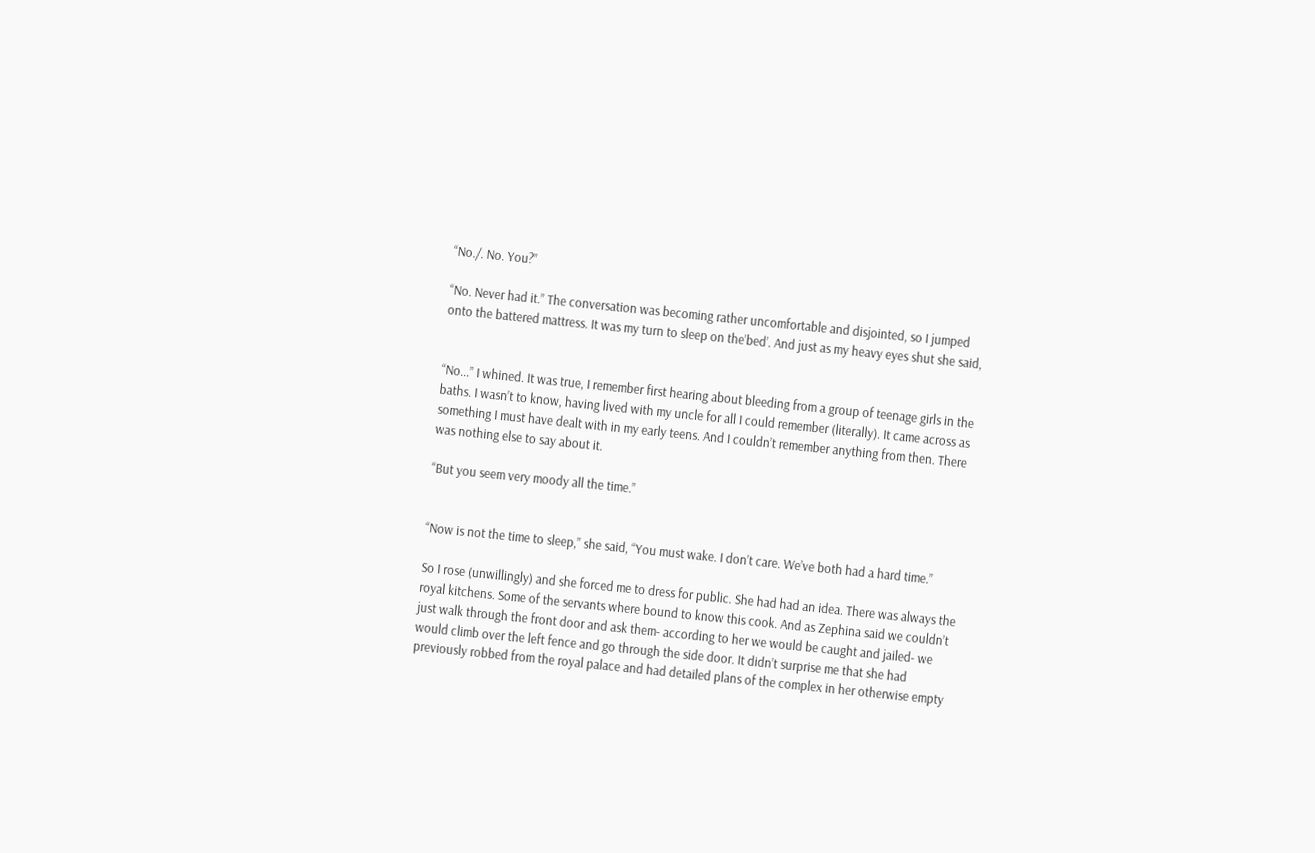“No./. No. You?”

“No. Never had it.” The conversation was becoming rather uncomfortable and disjointed, so I jumped onto the battered mattress. It was my turn to sleep on the’bed’. And just as my heavy eyes shut she said,


“No...” I whined. It was true, I remember first hearing about bleeding from a group of teenage girls in the baths. I wasn’t to know, having lived with my uncle for all I could remember (literally). It came across as something I must have dealt with in my early teens. And I couldn’t remember anything from then. There was nothing else to say about it.

“But you seem very moody all the time.”


“Now is not the time to sleep,” she said, “You must wake. I don’t care. We’ve both had a hard time.”

So I rose (unwillingly) and she forced me to dress for public. She had had an idea. There was always the royal kitchens. Some of the servants where bound to know this cook. And as Zephina said we couldn’t just walk through the front door and ask them- according to her we would be caught and jailed- we would climb over the left fence and go through the side door. It didn’t surprise me that she had previously robbed from the royal palace and had detailed plans of the complex in her otherwise empty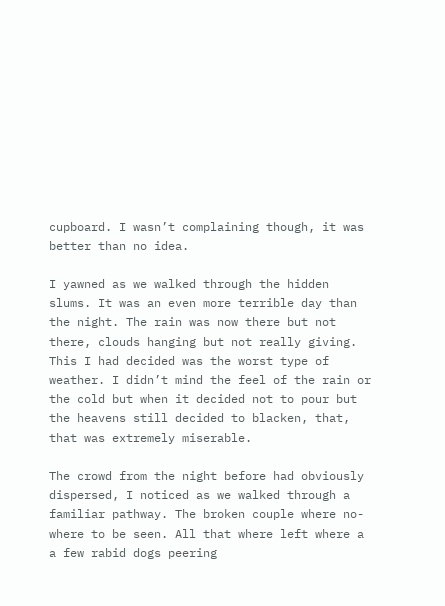cupboard. I wasn’t complaining though, it was better than no idea.

I yawned as we walked through the hidden slums. It was an even more terrible day than the night. The rain was now there but not there, clouds hanging but not really giving. This I had decided was the worst type of weather. I didn’t mind the feel of the rain or the cold but when it decided not to pour but the heavens still decided to blacken, that, that was extremely miserable.

The crowd from the night before had obviously dispersed, I noticed as we walked through a familiar pathway. The broken couple where no-where to be seen. All that where left where a a few rabid dogs peering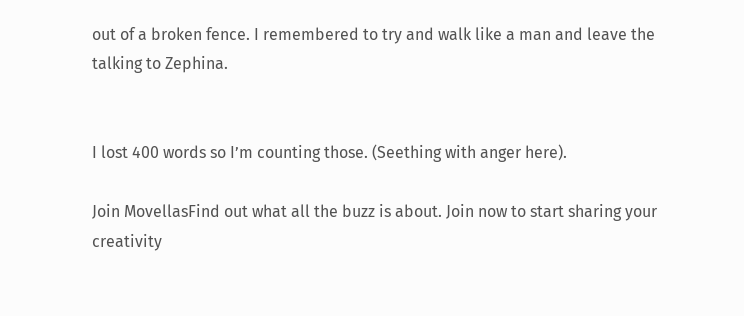out of a broken fence. I remembered to try and walk like a man and leave the talking to Zephina.


I lost 400 words so I’m counting those. (Seething with anger here).

Join MovellasFind out what all the buzz is about. Join now to start sharing your creativity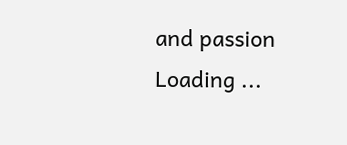and passion
Loading ...